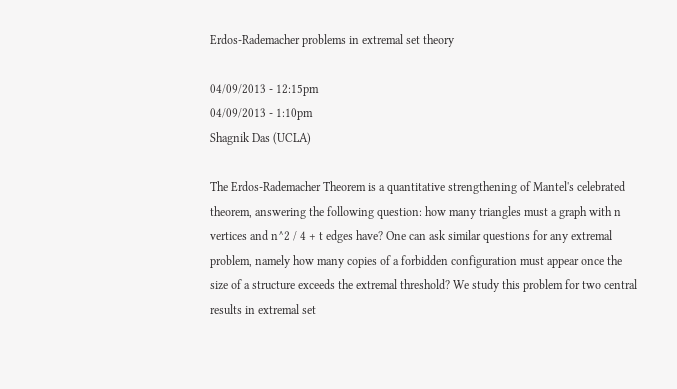Erdos-Rademacher problems in extremal set theory

04/09/2013 - 12:15pm
04/09/2013 - 1:10pm
Shagnik Das (UCLA)

The Erdos-Rademacher Theorem is a quantitative strengthening of Mantel's celebrated theorem, answering the following question: how many triangles must a graph with n vertices and n^2 / 4 + t edges have? One can ask similar questions for any extremal problem, namely how many copies of a forbidden configuration must appear once the size of a structure exceeds the extremal threshold? We study this problem for two central results in extremal set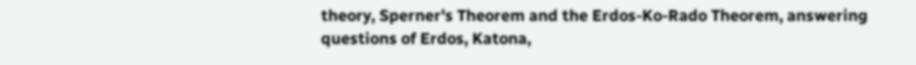theory, Sperner's Theorem and the Erdos-Ko-Rado Theorem, answering questions of Erdos, Katona,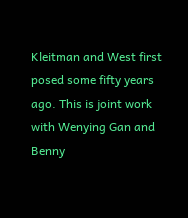Kleitman and West first posed some fifty years ago. This is joint work with Wenying Gan and Benny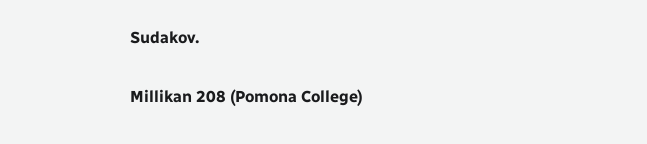Sudakov.

Millikan 208 (Pomona College)